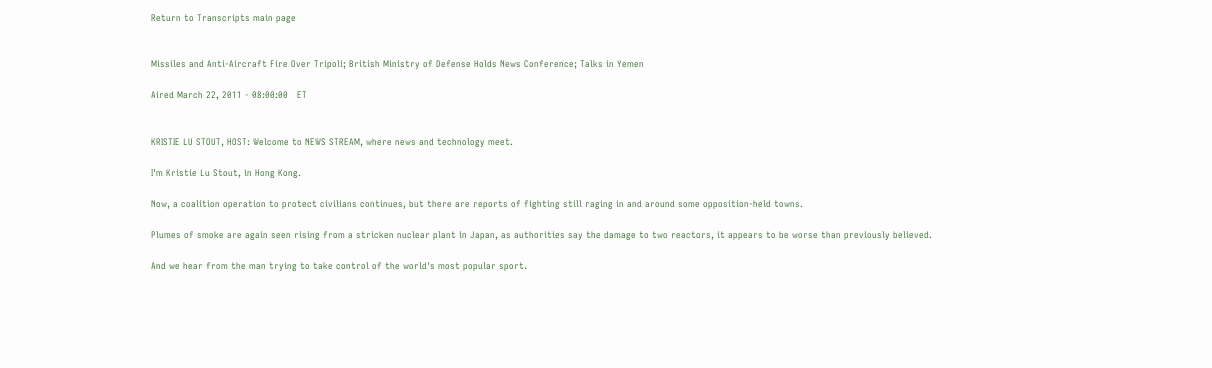Return to Transcripts main page


Missiles and Anti-Aircraft Fire Over Tripoli; British Ministry of Defense Holds News Conference; Talks in Yemen

Aired March 22, 2011 - 08:00:00   ET


KRISTIE LU STOUT, HOST: Welcome to NEWS STREAM, where news and technology meet.

I'm Kristie Lu Stout, in Hong Kong.

Now, a coalition operation to protect civilians continues, but there are reports of fighting still raging in and around some opposition-held towns.

Plumes of smoke are again seen rising from a stricken nuclear plant in Japan, as authorities say the damage to two reactors, it appears to be worse than previously believed.

And we hear from the man trying to take control of the world's most popular sport.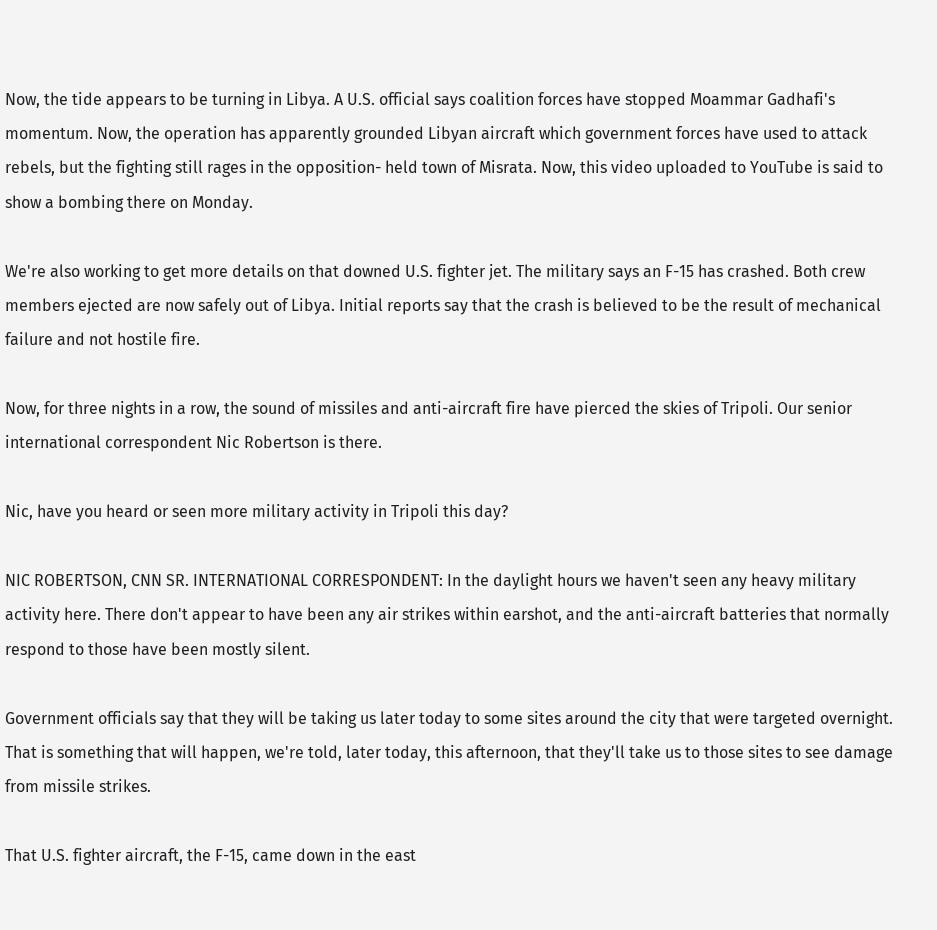Now, the tide appears to be turning in Libya. A U.S. official says coalition forces have stopped Moammar Gadhafi's momentum. Now, the operation has apparently grounded Libyan aircraft which government forces have used to attack rebels, but the fighting still rages in the opposition- held town of Misrata. Now, this video uploaded to YouTube is said to show a bombing there on Monday.

We're also working to get more details on that downed U.S. fighter jet. The military says an F-15 has crashed. Both crew members ejected are now safely out of Libya. Initial reports say that the crash is believed to be the result of mechanical failure and not hostile fire.

Now, for three nights in a row, the sound of missiles and anti-aircraft fire have pierced the skies of Tripoli. Our senior international correspondent Nic Robertson is there.

Nic, have you heard or seen more military activity in Tripoli this day?

NIC ROBERTSON, CNN SR. INTERNATIONAL CORRESPONDENT: In the daylight hours we haven't seen any heavy military activity here. There don't appear to have been any air strikes within earshot, and the anti-aircraft batteries that normally respond to those have been mostly silent.

Government officials say that they will be taking us later today to some sites around the city that were targeted overnight. That is something that will happen, we're told, later today, this afternoon, that they'll take us to those sites to see damage from missile strikes.

That U.S. fighter aircraft, the F-15, came down in the east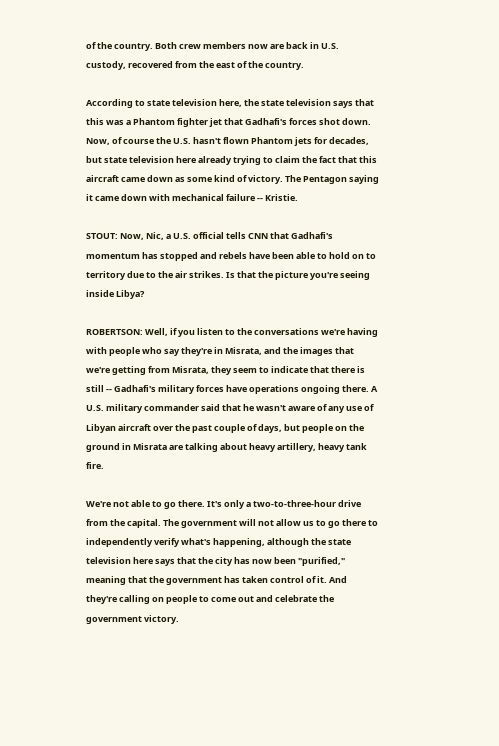of the country. Both crew members now are back in U.S. custody, recovered from the east of the country.

According to state television here, the state television says that this was a Phantom fighter jet that Gadhafi's forces shot down. Now, of course the U.S. hasn't flown Phantom jets for decades, but state television here already trying to claim the fact that this aircraft came down as some kind of victory. The Pentagon saying it came down with mechanical failure -- Kristie.

STOUT: Now, Nic, a U.S. official tells CNN that Gadhafi's momentum has stopped and rebels have been able to hold on to territory due to the air strikes. Is that the picture you're seeing inside Libya?

ROBERTSON: Well, if you listen to the conversations we're having with people who say they're in Misrata, and the images that we're getting from Misrata, they seem to indicate that there is still -- Gadhafi's military forces have operations ongoing there. A U.S. military commander said that he wasn't aware of any use of Libyan aircraft over the past couple of days, but people on the ground in Misrata are talking about heavy artillery, heavy tank fire.

We're not able to go there. It's only a two-to-three-hour drive from the capital. The government will not allow us to go there to independently verify what's happening, although the state television here says that the city has now been "purified," meaning that the government has taken control of it. And they're calling on people to come out and celebrate the government victory.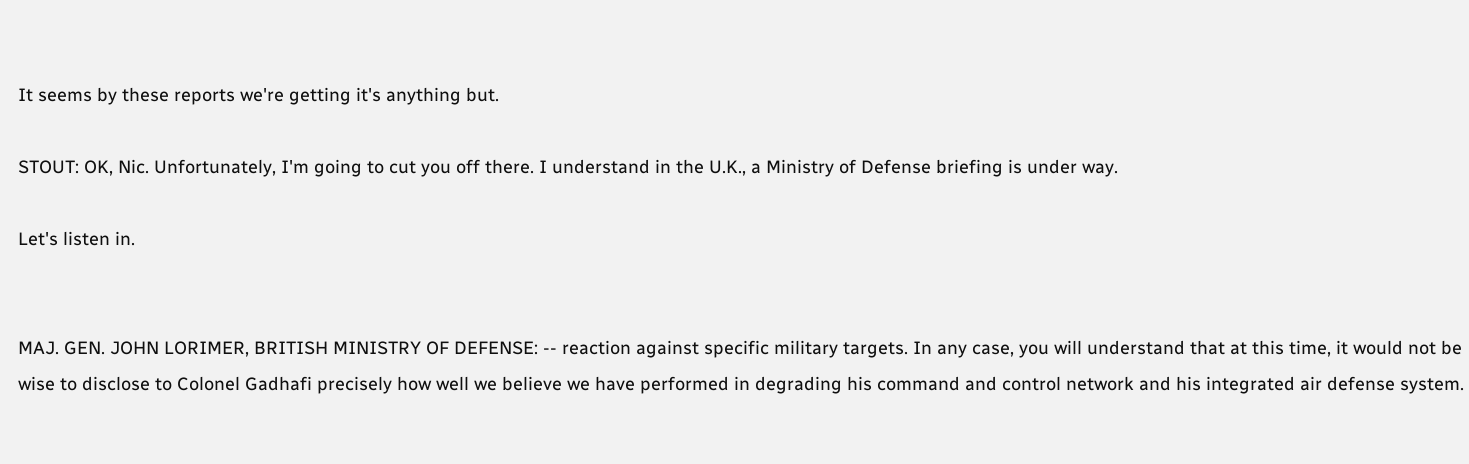It seems by these reports we're getting it's anything but.

STOUT: OK, Nic. Unfortunately, I'm going to cut you off there. I understand in the U.K., a Ministry of Defense briefing is under way.

Let's listen in.


MAJ. GEN. JOHN LORIMER, BRITISH MINISTRY OF DEFENSE: -- reaction against specific military targets. In any case, you will understand that at this time, it would not be wise to disclose to Colonel Gadhafi precisely how well we believe we have performed in degrading his command and control network and his integrated air defense system.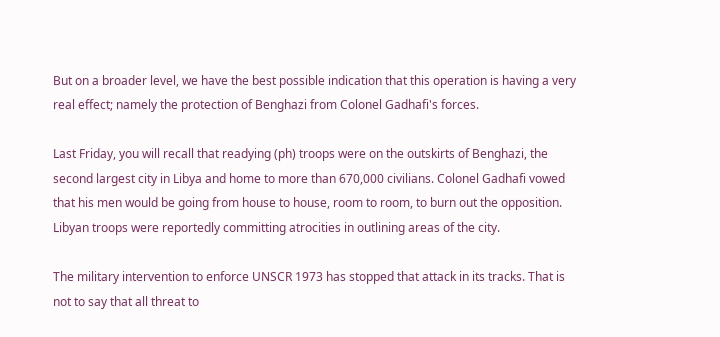But on a broader level, we have the best possible indication that this operation is having a very real effect; namely the protection of Benghazi from Colonel Gadhafi's forces.

Last Friday, you will recall that readying (ph) troops were on the outskirts of Benghazi, the second largest city in Libya and home to more than 670,000 civilians. Colonel Gadhafi vowed that his men would be going from house to house, room to room, to burn out the opposition. Libyan troops were reportedly committing atrocities in outlining areas of the city.

The military intervention to enforce UNSCR 1973 has stopped that attack in its tracks. That is not to say that all threat to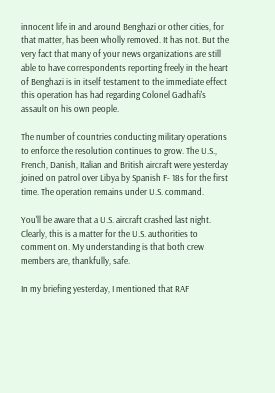innocent life in and around Benghazi or other cities, for that matter, has been wholly removed. It has not. But the very fact that many of your news organizations are still able to have correspondents reporting freely in the heart of Benghazi is in itself testament to the immediate effect this operation has had regarding Colonel Gadhafi's assault on his own people.

The number of countries conducting military operations to enforce the resolution continues to grow. The U.S., French, Danish, Italian and British aircraft were yesterday joined on patrol over Libya by Spanish F- 18s for the first time. The operation remains under U.S. command.

You'll be aware that a U.S. aircraft crashed last night. Clearly, this is a matter for the U.S. authorities to comment on. My understanding is that both crew members are, thankfully, safe.

In my briefing yesterday, I mentioned that RAF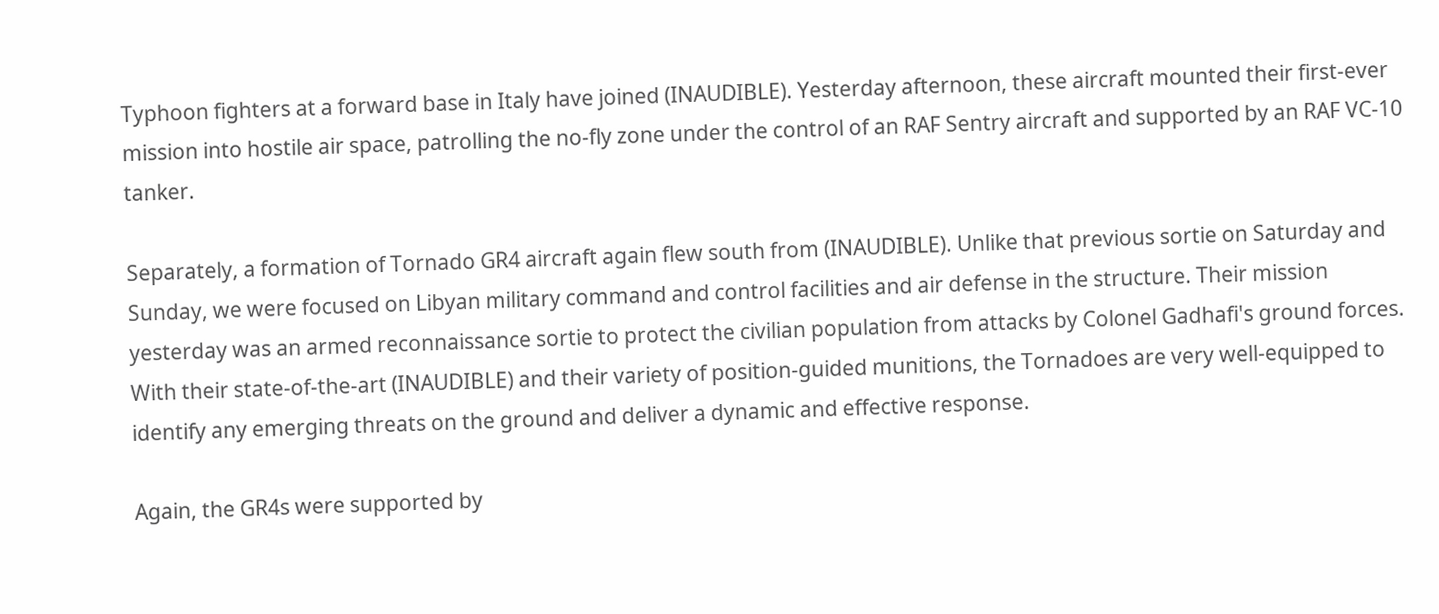Typhoon fighters at a forward base in Italy have joined (INAUDIBLE). Yesterday afternoon, these aircraft mounted their first-ever mission into hostile air space, patrolling the no-fly zone under the control of an RAF Sentry aircraft and supported by an RAF VC-10 tanker.

Separately, a formation of Tornado GR4 aircraft again flew south from (INAUDIBLE). Unlike that previous sortie on Saturday and Sunday, we were focused on Libyan military command and control facilities and air defense in the structure. Their mission yesterday was an armed reconnaissance sortie to protect the civilian population from attacks by Colonel Gadhafi's ground forces. With their state-of-the-art (INAUDIBLE) and their variety of position-guided munitions, the Tornadoes are very well-equipped to identify any emerging threats on the ground and deliver a dynamic and effective response.

Again, the GR4s were supported by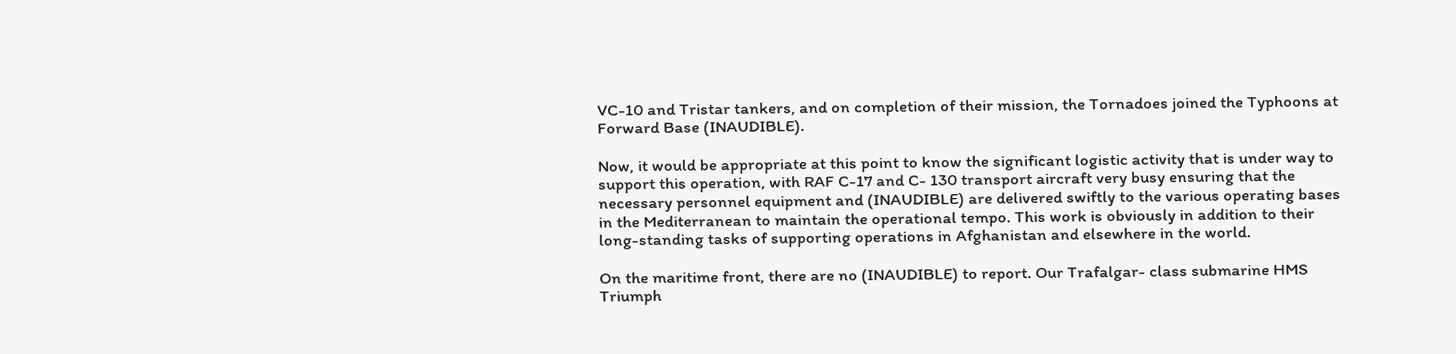VC-10 and Tristar tankers, and on completion of their mission, the Tornadoes joined the Typhoons at Forward Base (INAUDIBLE).

Now, it would be appropriate at this point to know the significant logistic activity that is under way to support this operation, with RAF C-17 and C- 130 transport aircraft very busy ensuring that the necessary personnel equipment and (INAUDIBLE) are delivered swiftly to the various operating bases in the Mediterranean to maintain the operational tempo. This work is obviously in addition to their long-standing tasks of supporting operations in Afghanistan and elsewhere in the world.

On the maritime front, there are no (INAUDIBLE) to report. Our Trafalgar- class submarine HMS Triumph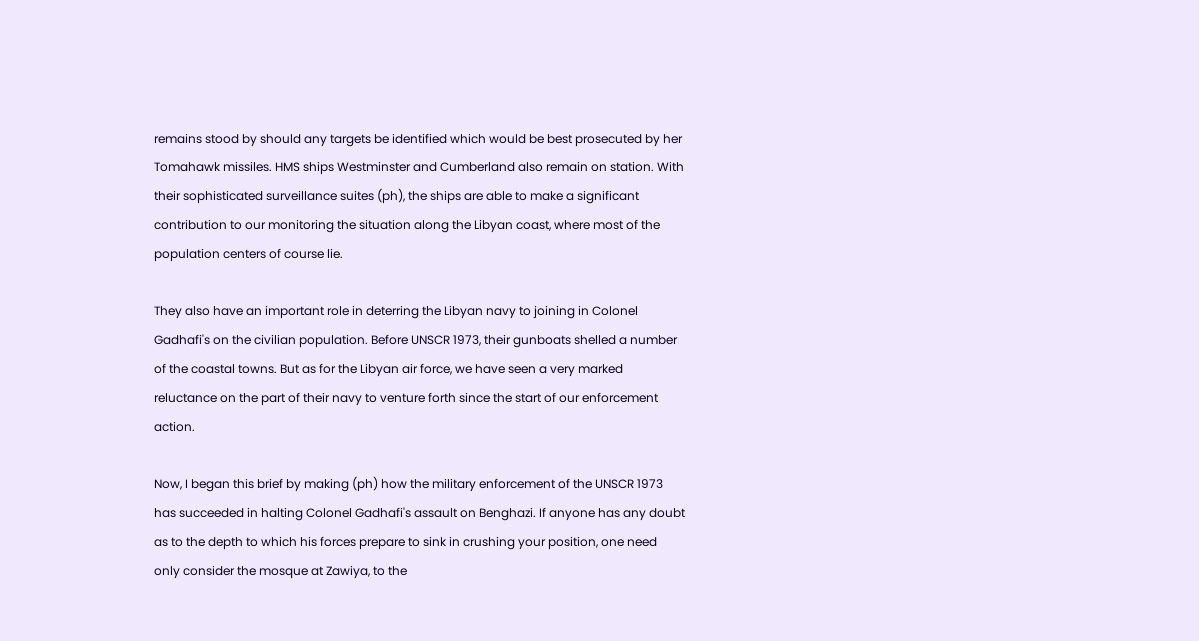remains stood by should any targets be identified which would be best prosecuted by her Tomahawk missiles. HMS ships Westminster and Cumberland also remain on station. With their sophisticated surveillance suites (ph), the ships are able to make a significant contribution to our monitoring the situation along the Libyan coast, where most of the population centers of course lie.

They also have an important role in deterring the Libyan navy to joining in Colonel Gadhafi's on the civilian population. Before UNSCR 1973, their gunboats shelled a number of the coastal towns. But as for the Libyan air force, we have seen a very marked reluctance on the part of their navy to venture forth since the start of our enforcement action.

Now, I began this brief by making (ph) how the military enforcement of the UNSCR 1973 has succeeded in halting Colonel Gadhafi's assault on Benghazi. If anyone has any doubt as to the depth to which his forces prepare to sink in crushing your position, one need only consider the mosque at Zawiya, to the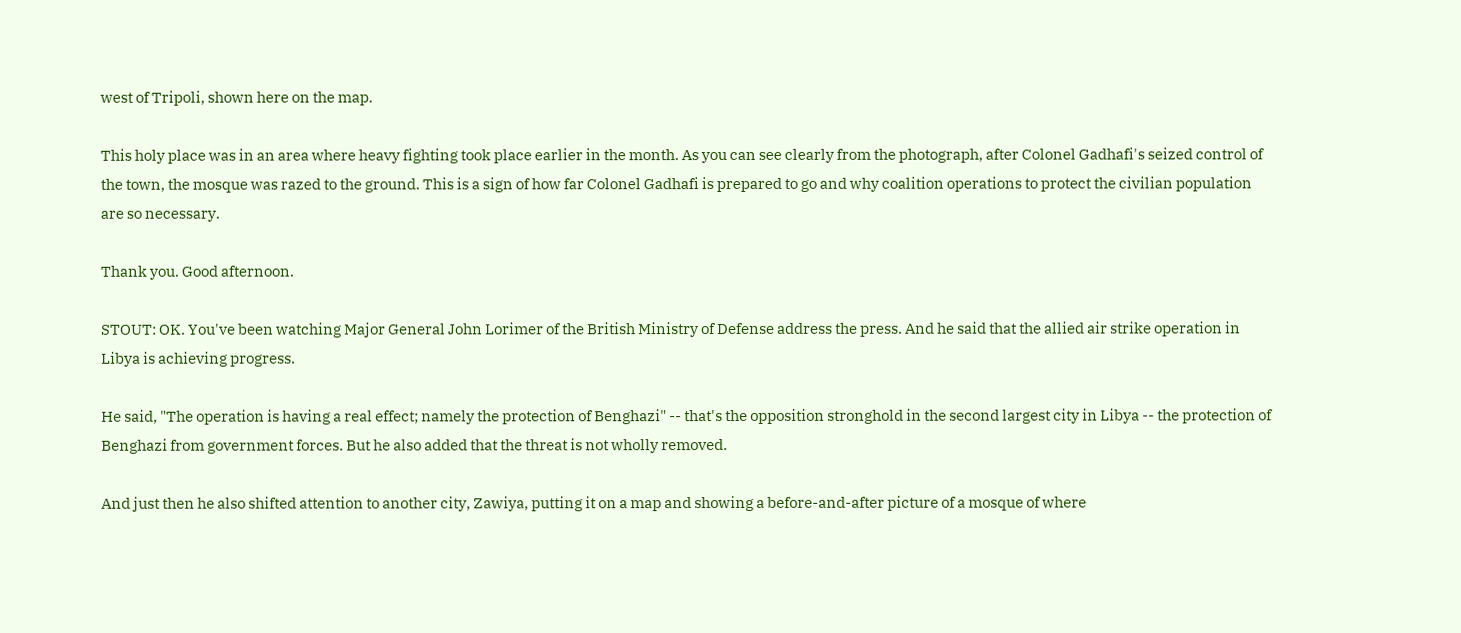west of Tripoli, shown here on the map.

This holy place was in an area where heavy fighting took place earlier in the month. As you can see clearly from the photograph, after Colonel Gadhafi's seized control of the town, the mosque was razed to the ground. This is a sign of how far Colonel Gadhafi is prepared to go and why coalition operations to protect the civilian population are so necessary.

Thank you. Good afternoon.

STOUT: OK. You've been watching Major General John Lorimer of the British Ministry of Defense address the press. And he said that the allied air strike operation in Libya is achieving progress.

He said, "The operation is having a real effect; namely the protection of Benghazi" -- that's the opposition stronghold in the second largest city in Libya -- the protection of Benghazi from government forces. But he also added that the threat is not wholly removed.

And just then he also shifted attention to another city, Zawiya, putting it on a map and showing a before-and-after picture of a mosque of where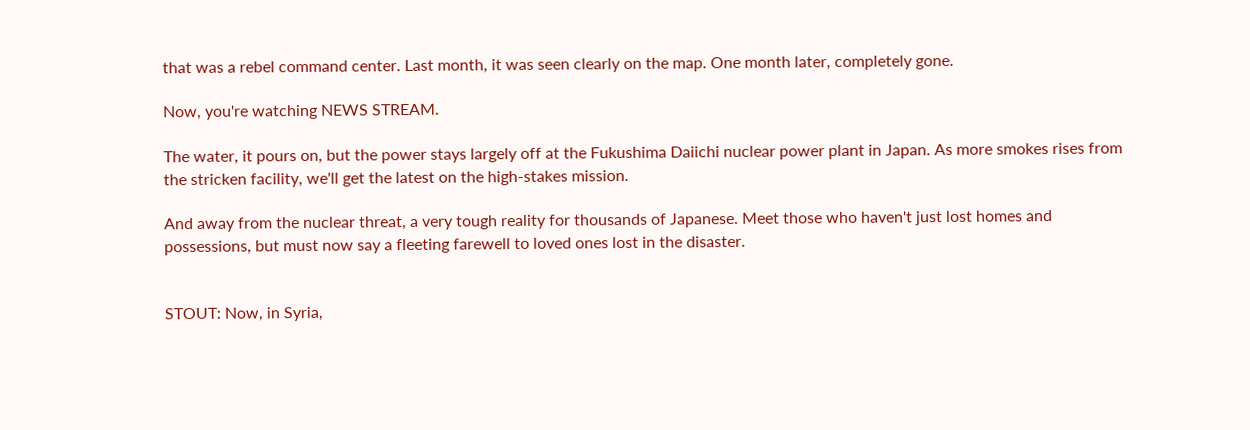that was a rebel command center. Last month, it was seen clearly on the map. One month later, completely gone.

Now, you're watching NEWS STREAM.

The water, it pours on, but the power stays largely off at the Fukushima Daiichi nuclear power plant in Japan. As more smokes rises from the stricken facility, we'll get the latest on the high-stakes mission.

And away from the nuclear threat, a very tough reality for thousands of Japanese. Meet those who haven't just lost homes and possessions, but must now say a fleeting farewell to loved ones lost in the disaster.


STOUT: Now, in Syria,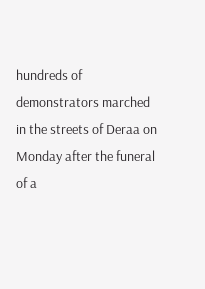hundreds of demonstrators marched in the streets of Deraa on Monday after the funeral of a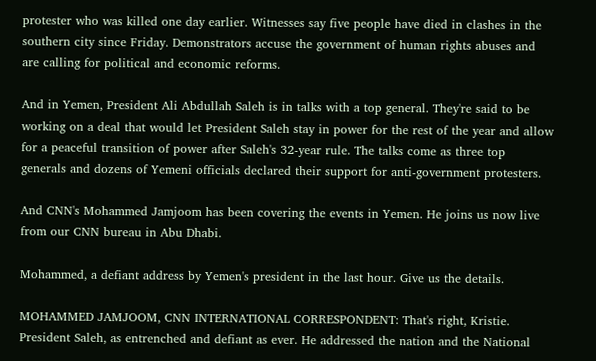protester who was killed one day earlier. Witnesses say five people have died in clashes in the southern city since Friday. Demonstrators accuse the government of human rights abuses and are calling for political and economic reforms.

And in Yemen, President Ali Abdullah Saleh is in talks with a top general. They're said to be working on a deal that would let President Saleh stay in power for the rest of the year and allow for a peaceful transition of power after Saleh's 32-year rule. The talks come as three top generals and dozens of Yemeni officials declared their support for anti-government protesters.

And CNN's Mohammed Jamjoom has been covering the events in Yemen. He joins us now live from our CNN bureau in Abu Dhabi.

Mohammed, a defiant address by Yemen's president in the last hour. Give us the details.

MOHAMMED JAMJOOM, CNN INTERNATIONAL CORRESPONDENT: That's right, Kristie. President Saleh, as entrenched and defiant as ever. He addressed the nation and the National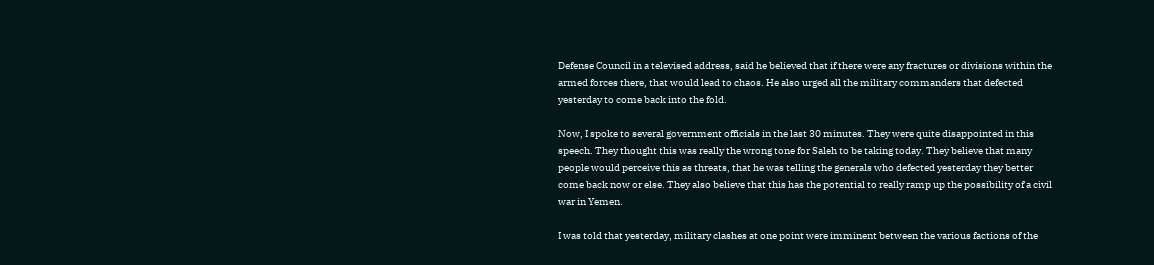Defense Council in a televised address, said he believed that if there were any fractures or divisions within the armed forces there, that would lead to chaos. He also urged all the military commanders that defected yesterday to come back into the fold.

Now, I spoke to several government officials in the last 30 minutes. They were quite disappointed in this speech. They thought this was really the wrong tone for Saleh to be taking today. They believe that many people would perceive this as threats, that he was telling the generals who defected yesterday they better come back now or else. They also believe that this has the potential to really ramp up the possibility of a civil war in Yemen.

I was told that yesterday, military clashes at one point were imminent between the various factions of the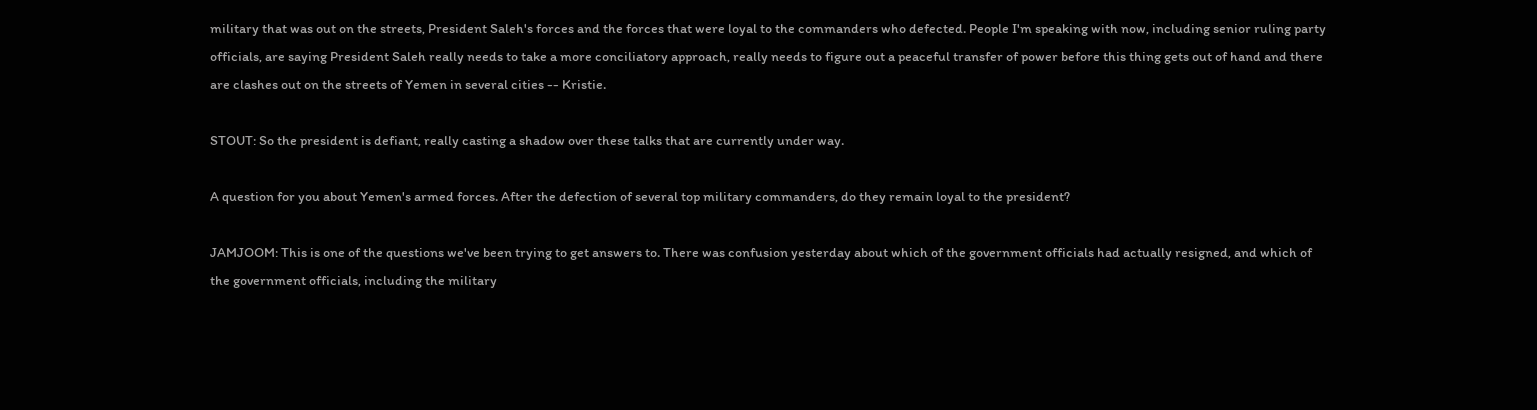military that was out on the streets, President Saleh's forces and the forces that were loyal to the commanders who defected. People I'm speaking with now, including senior ruling party officials, are saying President Saleh really needs to take a more conciliatory approach, really needs to figure out a peaceful transfer of power before this thing gets out of hand and there are clashes out on the streets of Yemen in several cities -- Kristie.

STOUT: So the president is defiant, really casting a shadow over these talks that are currently under way.

A question for you about Yemen's armed forces. After the defection of several top military commanders, do they remain loyal to the president?

JAMJOOM: This is one of the questions we've been trying to get answers to. There was confusion yesterday about which of the government officials had actually resigned, and which of the government officials, including the military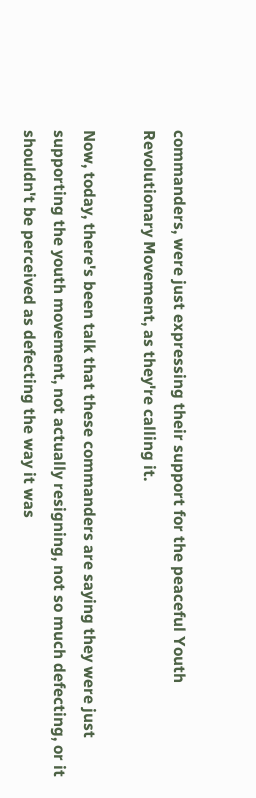commanders, were just expressing their support for the peaceful Youth Revolutionary Movement, as they're calling it.

Now, today, there's been talk that these commanders are saying they were just supporting the youth movement, not actually resigning, not so much defecting, or it shouldn't be perceived as defecting the way it was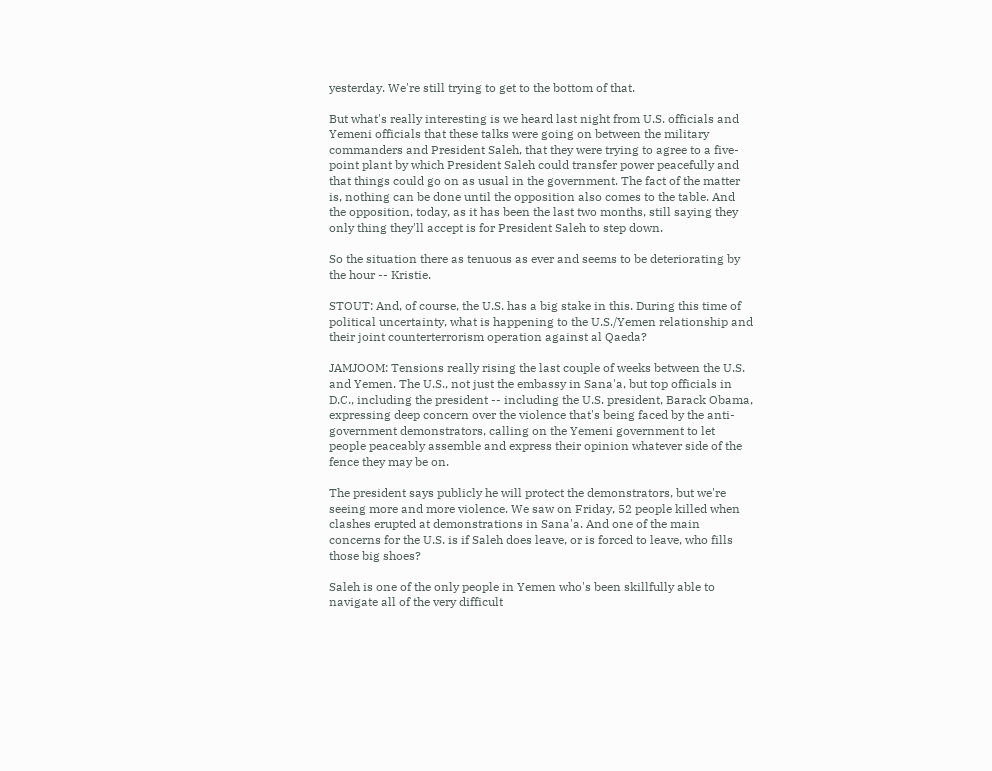yesterday. We're still trying to get to the bottom of that.

But what's really interesting is we heard last night from U.S. officials and Yemeni officials that these talks were going on between the military commanders and President Saleh, that they were trying to agree to a five- point plant by which President Saleh could transfer power peacefully and that things could go on as usual in the government. The fact of the matter is, nothing can be done until the opposition also comes to the table. And the opposition, today, as it has been the last two months, still saying they only thing they'll accept is for President Saleh to step down.

So the situation there as tenuous as ever and seems to be deteriorating by the hour -- Kristie.

STOUT: And, of course, the U.S. has a big stake in this. During this time of political uncertainty, what is happening to the U.S./Yemen relationship and their joint counterterrorism operation against al Qaeda?

JAMJOOM: Tensions really rising the last couple of weeks between the U.S. and Yemen. The U.S., not just the embassy in Sana'a, but top officials in D.C., including the president -- including the U.S. president, Barack Obama, expressing deep concern over the violence that's being faced by the anti-government demonstrators, calling on the Yemeni government to let people peaceably assemble and express their opinion whatever side of the fence they may be on.

The president says publicly he will protect the demonstrators, but we're seeing more and more violence. We saw on Friday, 52 people killed when clashes erupted at demonstrations in Sana'a. And one of the main concerns for the U.S. is if Saleh does leave, or is forced to leave, who fills those big shoes?

Saleh is one of the only people in Yemen who's been skillfully able to navigate all of the very difficult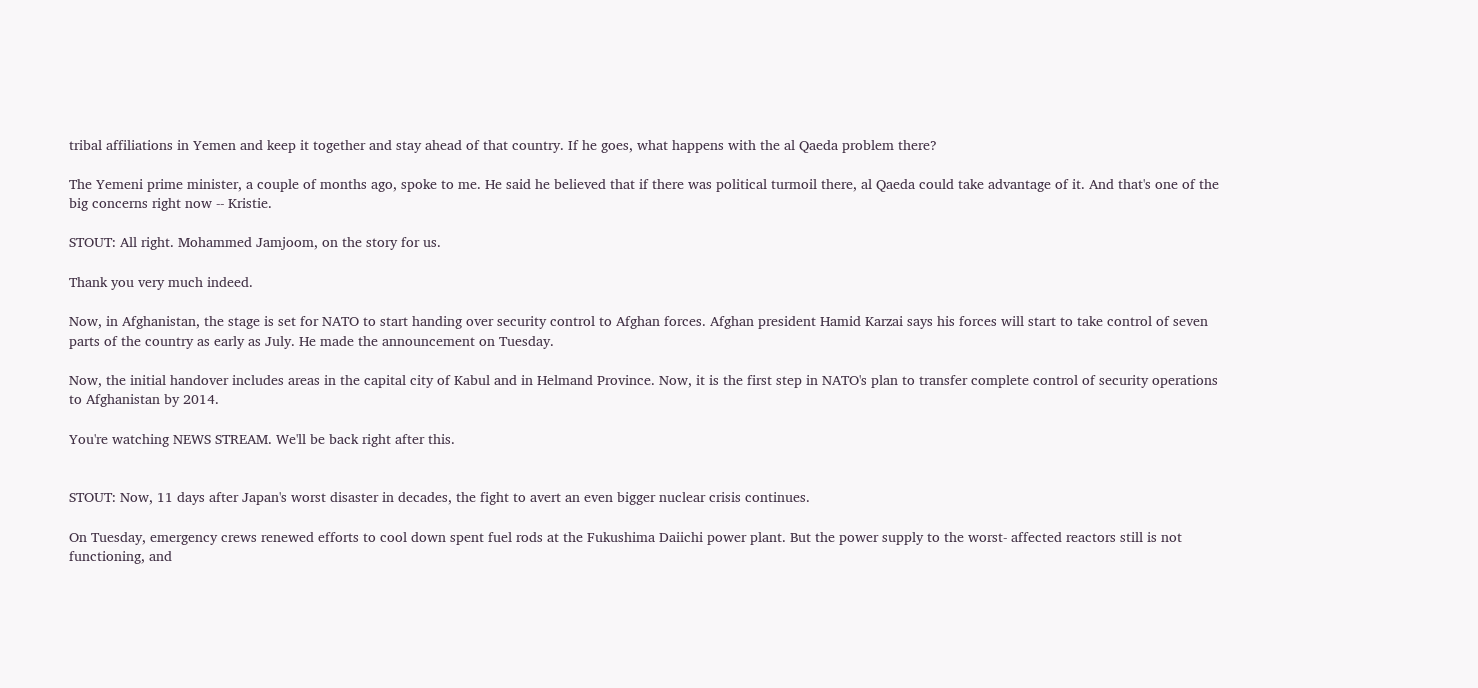tribal affiliations in Yemen and keep it together and stay ahead of that country. If he goes, what happens with the al Qaeda problem there?

The Yemeni prime minister, a couple of months ago, spoke to me. He said he believed that if there was political turmoil there, al Qaeda could take advantage of it. And that's one of the big concerns right now -- Kristie.

STOUT: All right. Mohammed Jamjoom, on the story for us.

Thank you very much indeed.

Now, in Afghanistan, the stage is set for NATO to start handing over security control to Afghan forces. Afghan president Hamid Karzai says his forces will start to take control of seven parts of the country as early as July. He made the announcement on Tuesday.

Now, the initial handover includes areas in the capital city of Kabul and in Helmand Province. Now, it is the first step in NATO's plan to transfer complete control of security operations to Afghanistan by 2014.

You're watching NEWS STREAM. We'll be back right after this.


STOUT: Now, 11 days after Japan's worst disaster in decades, the fight to avert an even bigger nuclear crisis continues.

On Tuesday, emergency crews renewed efforts to cool down spent fuel rods at the Fukushima Daiichi power plant. But the power supply to the worst- affected reactors still is not functioning, and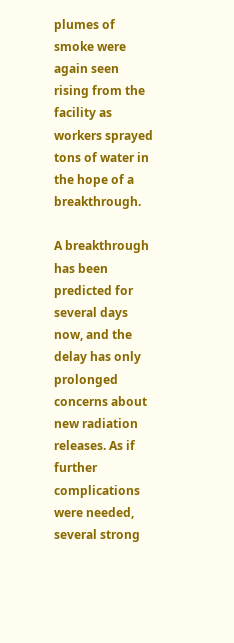plumes of smoke were again seen rising from the facility as workers sprayed tons of water in the hope of a breakthrough.

A breakthrough has been predicted for several days now, and the delay has only prolonged concerns about new radiation releases. As if further complications were needed, several strong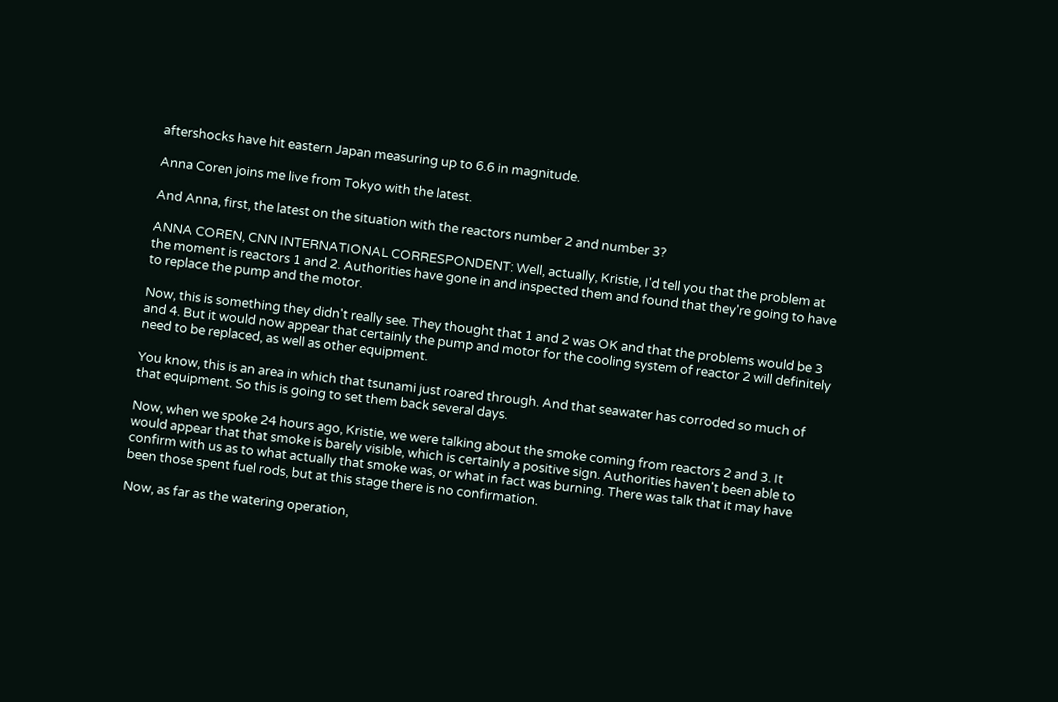aftershocks have hit eastern Japan measuring up to 6.6 in magnitude.

Anna Coren joins me live from Tokyo with the latest.

And Anna, first, the latest on the situation with the reactors number 2 and number 3?

ANNA COREN, CNN INTERNATIONAL CORRESPONDENT: Well, actually, Kristie, I'd tell you that the problem at the moment is reactors 1 and 2. Authorities have gone in and inspected them and found that they're going to have to replace the pump and the motor.

Now, this is something they didn't really see. They thought that 1 and 2 was OK and that the problems would be 3 and 4. But it would now appear that certainly the pump and motor for the cooling system of reactor 2 will definitely need to be replaced, as well as other equipment.

You know, this is an area in which that tsunami just roared through. And that seawater has corroded so much of that equipment. So this is going to set them back several days.

Now, when we spoke 24 hours ago, Kristie, we were talking about the smoke coming from reactors 2 and 3. It would appear that that smoke is barely visible, which is certainly a positive sign. Authorities haven't been able to confirm with us as to what actually that smoke was, or what in fact was burning. There was talk that it may have been those spent fuel rods, but at this stage there is no confirmation.

Now, as far as the watering operation,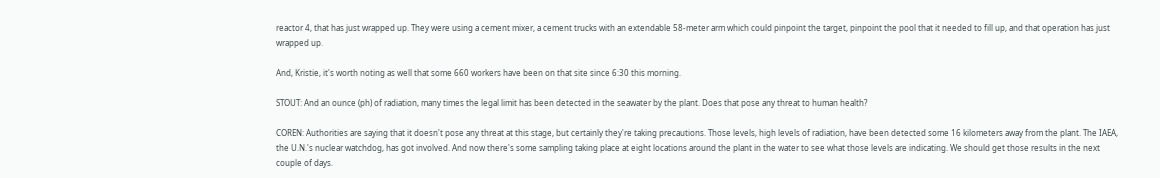reactor 4, that has just wrapped up. They were using a cement mixer, a cement trucks with an extendable 58-meter arm which could pinpoint the target, pinpoint the pool that it needed to fill up, and that operation has just wrapped up.

And, Kristie, it's worth noting as well that some 660 workers have been on that site since 6:30 this morning.

STOUT: And an ounce (ph) of radiation, many times the legal limit has been detected in the seawater by the plant. Does that pose any threat to human health?

COREN: Authorities are saying that it doesn't pose any threat at this stage, but certainly they're taking precautions. Those levels, high levels of radiation, have been detected some 16 kilometers away from the plant. The IAEA, the U.N.'s nuclear watchdog, has got involved. And now there's some sampling taking place at eight locations around the plant in the water to see what those levels are indicating. We should get those results in the next couple of days.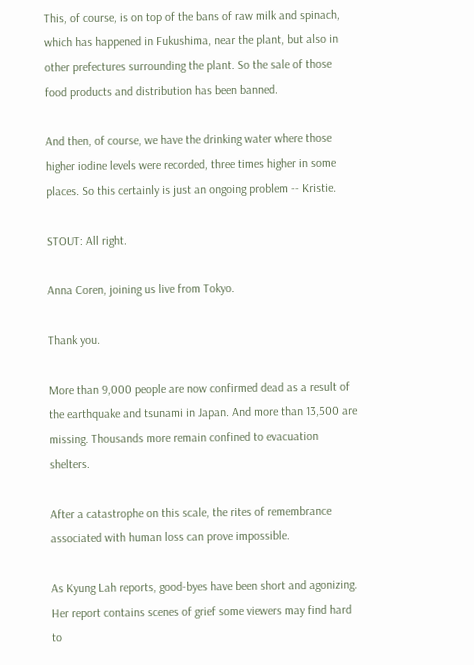This, of course, is on top of the bans of raw milk and spinach, which has happened in Fukushima, near the plant, but also in other prefectures surrounding the plant. So the sale of those food products and distribution has been banned.

And then, of course, we have the drinking water where those higher iodine levels were recorded, three times higher in some places. So this certainly is just an ongoing problem -- Kristie.

STOUT: All right.

Anna Coren, joining us live from Tokyo.

Thank you.

More than 9,000 people are now confirmed dead as a result of the earthquake and tsunami in Japan. And more than 13,500 are missing. Thousands more remain confined to evacuation shelters.

After a catastrophe on this scale, the rites of remembrance associated with human loss can prove impossible.

As Kyung Lah reports, good-byes have been short and agonizing. Her report contains scenes of grief some viewers may find hard to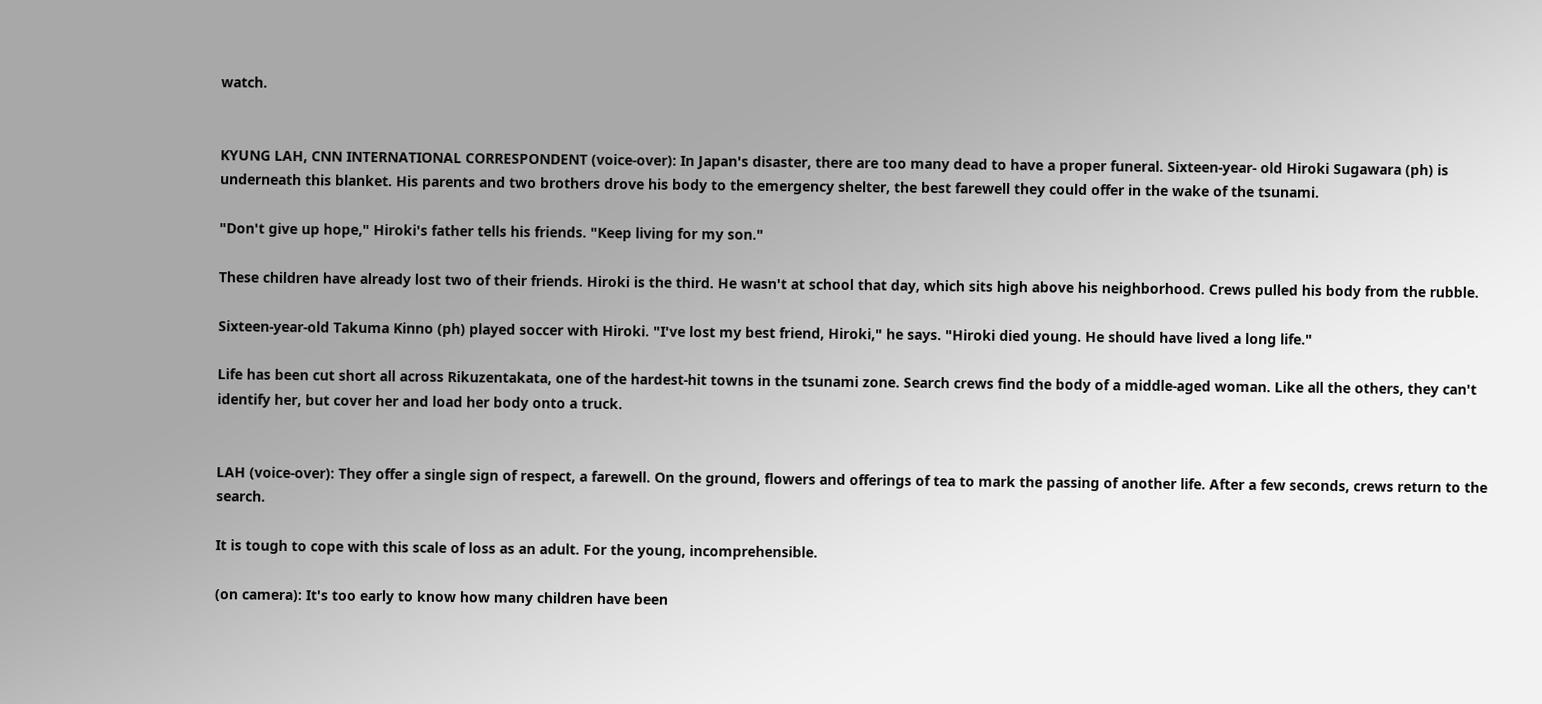watch.


KYUNG LAH, CNN INTERNATIONAL CORRESPONDENT (voice-over): In Japan's disaster, there are too many dead to have a proper funeral. Sixteen-year- old Hiroki Sugawara (ph) is underneath this blanket. His parents and two brothers drove his body to the emergency shelter, the best farewell they could offer in the wake of the tsunami.

"Don't give up hope," Hiroki's father tells his friends. "Keep living for my son."

These children have already lost two of their friends. Hiroki is the third. He wasn't at school that day, which sits high above his neighborhood. Crews pulled his body from the rubble.

Sixteen-year-old Takuma Kinno (ph) played soccer with Hiroki. "I've lost my best friend, Hiroki," he says. "Hiroki died young. He should have lived a long life."

Life has been cut short all across Rikuzentakata, one of the hardest-hit towns in the tsunami zone. Search crews find the body of a middle-aged woman. Like all the others, they can't identify her, but cover her and load her body onto a truck.


LAH (voice-over): They offer a single sign of respect, a farewell. On the ground, flowers and offerings of tea to mark the passing of another life. After a few seconds, crews return to the search.

It is tough to cope with this scale of loss as an adult. For the young, incomprehensible.

(on camera): It's too early to know how many children have been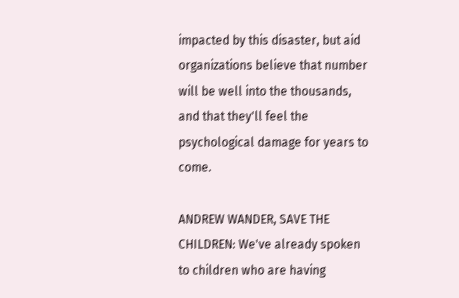impacted by this disaster, but aid organizations believe that number will be well into the thousands, and that they'll feel the psychological damage for years to come.

ANDREW WANDER, SAVE THE CHILDREN: We've already spoken to children who are having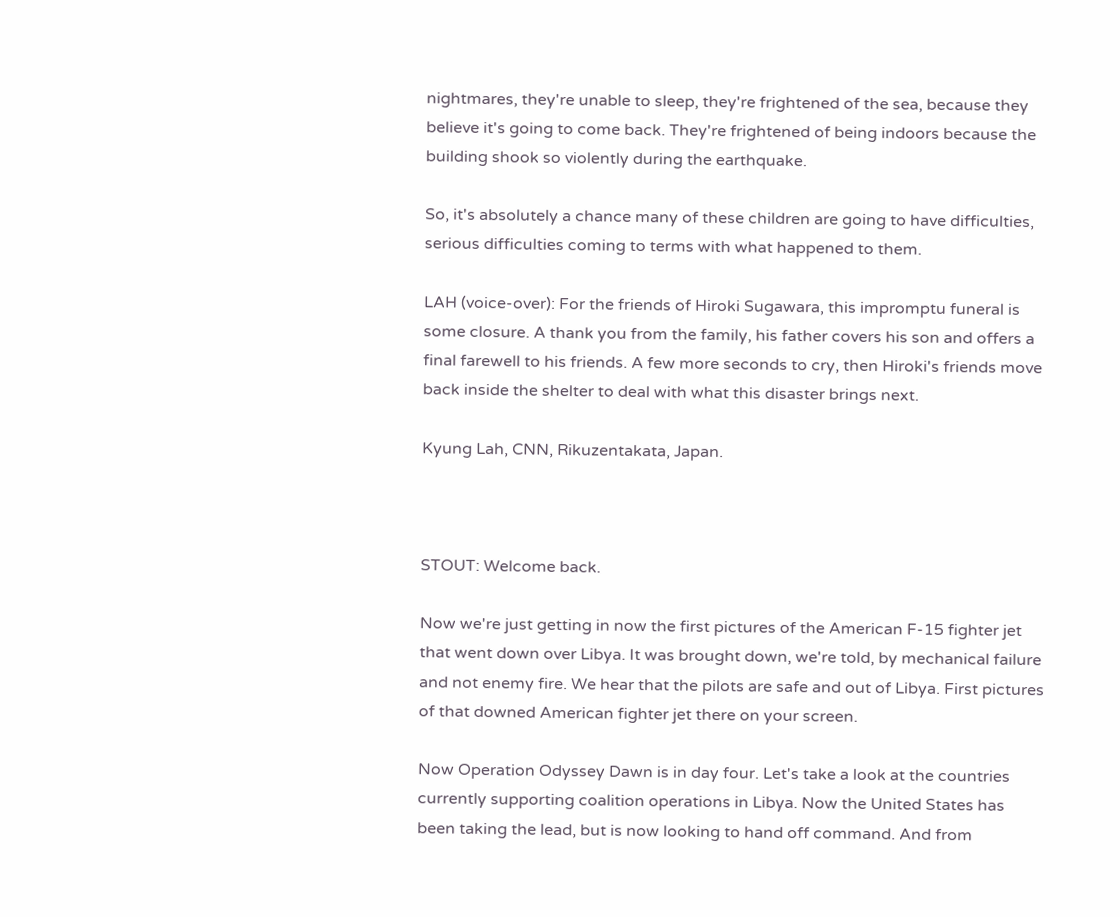nightmares, they're unable to sleep, they're frightened of the sea, because they believe it's going to come back. They're frightened of being indoors because the building shook so violently during the earthquake.

So, it's absolutely a chance many of these children are going to have difficulties, serious difficulties coming to terms with what happened to them.

LAH (voice-over): For the friends of Hiroki Sugawara, this impromptu funeral is some closure. A thank you from the family, his father covers his son and offers a final farewell to his friends. A few more seconds to cry, then Hiroki's friends move back inside the shelter to deal with what this disaster brings next.

Kyung Lah, CNN, Rikuzentakata, Japan.



STOUT: Welcome back.

Now we're just getting in now the first pictures of the American F-15 fighter jet that went down over Libya. It was brought down, we're told, by mechanical failure and not enemy fire. We hear that the pilots are safe and out of Libya. First pictures of that downed American fighter jet there on your screen.

Now Operation Odyssey Dawn is in day four. Let's take a look at the countries currently supporting coalition operations in Libya. Now the United States has been taking the lead, but is now looking to hand off command. And from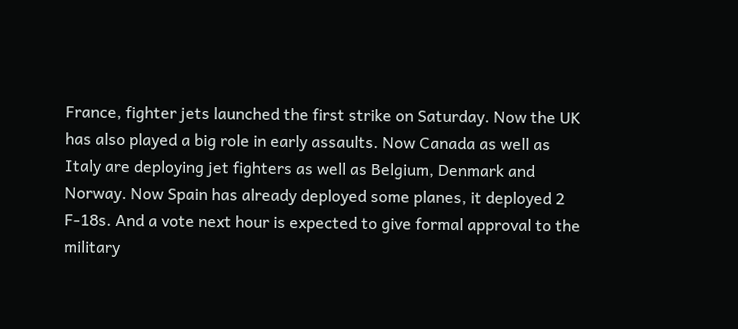France, fighter jets launched the first strike on Saturday. Now the UK has also played a big role in early assaults. Now Canada as well as Italy are deploying jet fighters as well as Belgium, Denmark and Norway. Now Spain has already deployed some planes, it deployed 2 F-18s. And a vote next hour is expected to give formal approval to the military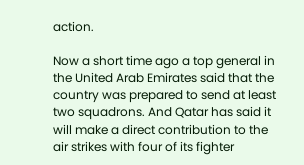action.

Now a short time ago a top general in the United Arab Emirates said that the country was prepared to send at least two squadrons. And Qatar has said it will make a direct contribution to the air strikes with four of its fighter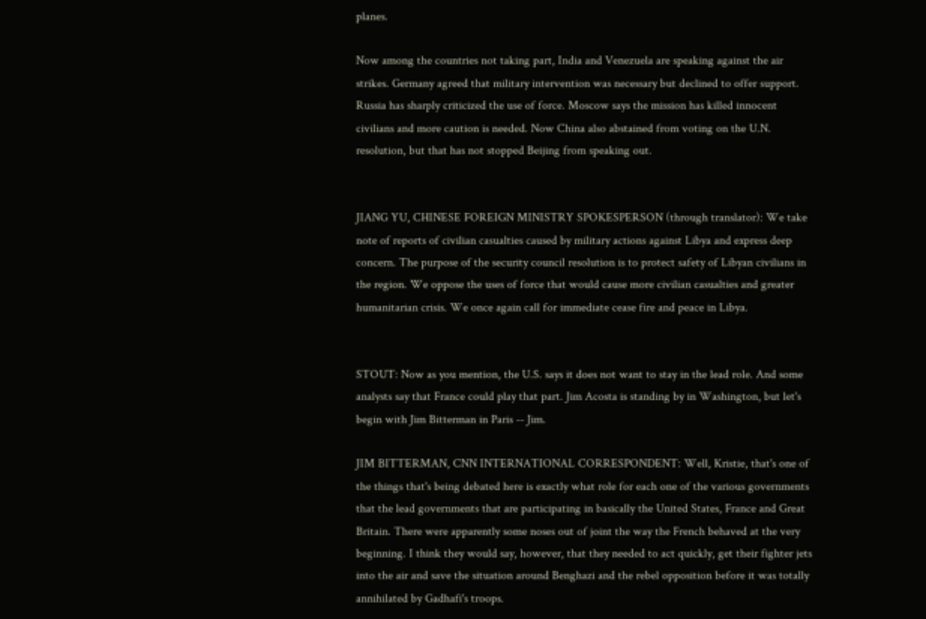planes.

Now among the countries not taking part, India and Venezuela are speaking against the air strikes. Germany agreed that military intervention was necessary but declined to offer support. Russia has sharply criticized the use of force. Moscow says the mission has killed innocent civilians and more caution is needed. Now China also abstained from voting on the U.N. resolution, but that has not stopped Beijing from speaking out.


JIANG YU, CHINESE FOREIGN MINISTRY SPOKESPERSON (through translator): We take note of reports of civilian casualties caused by military actions against Libya and express deep concern. The purpose of the security council resolution is to protect safety of Libyan civilians in the region. We oppose the uses of force that would cause more civilian casualties and greater humanitarian crisis. We once again call for immediate cease fire and peace in Libya.


STOUT: Now as you mention, the U.S. says it does not want to stay in the lead role. And some analysts say that France could play that part. Jim Acosta is standing by in Washington, but let's begin with Jim Bitterman in Paris -- Jim.

JIM BITTERMAN, CNN INTERNATIONAL CORRESPONDENT: Well, Kristie, that's one of the things that's being debated here is exactly what role for each one of the various governments that the lead governments that are participating in basically the United States, France and Great Britain. There were apparently some noses out of joint the way the French behaved at the very beginning. I think they would say, however, that they needed to act quickly, get their fighter jets into the air and save the situation around Benghazi and the rebel opposition before it was totally annihilated by Gadhafi's troops.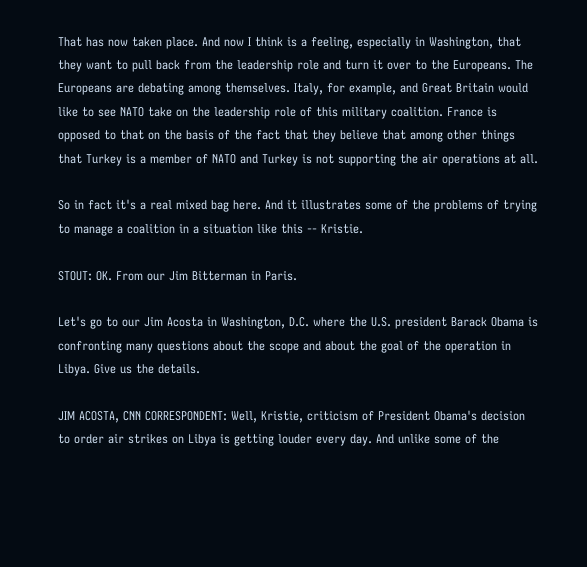That has now taken place. And now I think is a feeling, especially in Washington, that they want to pull back from the leadership role and turn it over to the Europeans. The Europeans are debating among themselves. Italy, for example, and Great Britain would like to see NATO take on the leadership role of this military coalition. France is opposed to that on the basis of the fact that they believe that among other things that Turkey is a member of NATO and Turkey is not supporting the air operations at all.

So in fact it's a real mixed bag here. And it illustrates some of the problems of trying to manage a coalition in a situation like this -- Kristie.

STOUT: OK. From our Jim Bitterman in Paris.

Let's go to our Jim Acosta in Washington, D.C. where the U.S. president Barack Obama is confronting many questions about the scope and about the goal of the operation in Libya. Give us the details.

JIM ACOSTA, CNN CORRESPONDENT: Well, Kristie, criticism of President Obama's decision to order air strikes on Libya is getting louder every day. And unlike some of the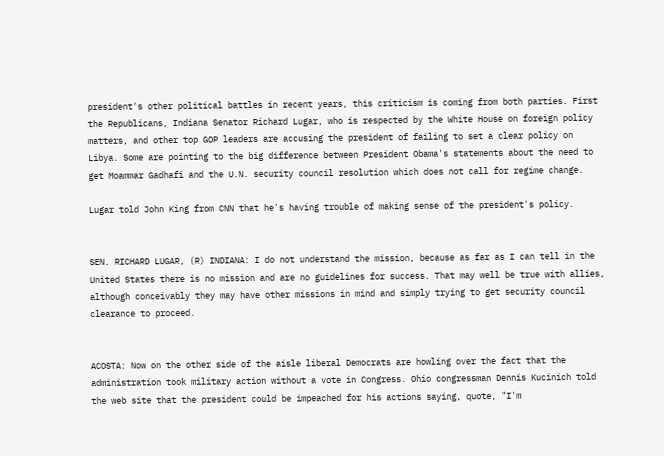president's other political battles in recent years, this criticism is coming from both parties. First the Republicans, Indiana Senator Richard Lugar, who is respected by the White House on foreign policy matters, and other top GOP leaders are accusing the president of failing to set a clear policy on Libya. Some are pointing to the big difference between President Obama's statements about the need to get Moammar Gadhafi and the U.N. security council resolution which does not call for regime change.

Lugar told John King from CNN that he's having trouble of making sense of the president's policy.


SEN. RICHARD LUGAR, (R) INDIANA: I do not understand the mission, because as far as I can tell in the United States there is no mission and are no guidelines for success. That may well be true with allies, although conceivably they may have other missions in mind and simply trying to get security council clearance to proceed.


ACOSTA: Now on the other side of the aisle liberal Democrats are howling over the fact that the administration took military action without a vote in Congress. Ohio congressman Dennis Kucinich told the web site that the president could be impeached for his actions saying, quote, "I'm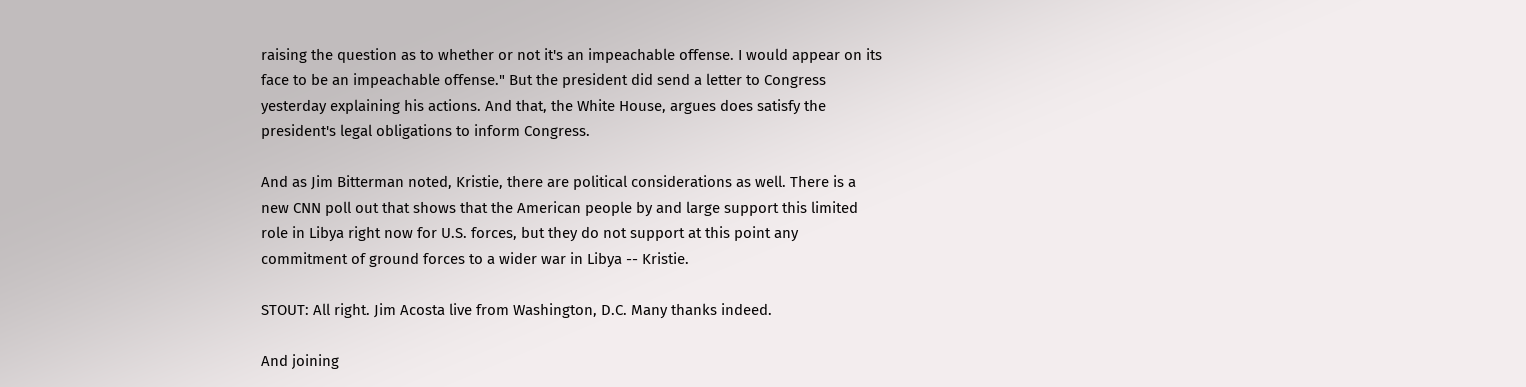raising the question as to whether or not it's an impeachable offense. I would appear on its face to be an impeachable offense." But the president did send a letter to Congress yesterday explaining his actions. And that, the White House, argues does satisfy the president's legal obligations to inform Congress.

And as Jim Bitterman noted, Kristie, there are political considerations as well. There is a new CNN poll out that shows that the American people by and large support this limited role in Libya right now for U.S. forces, but they do not support at this point any commitment of ground forces to a wider war in Libya -- Kristie.

STOUT: All right. Jim Acosta live from Washington, D.C. Many thanks indeed.

And joining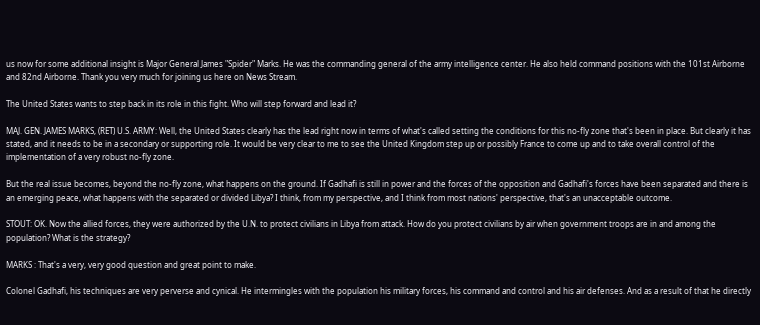us now for some additional insight is Major General James "Spider" Marks. He was the commanding general of the army intelligence center. He also held command positions with the 101st Airborne and 82nd Airborne. Thank you very much for joining us here on News Stream.

The United States wants to step back in its role in this fight. Who will step forward and lead it?

MAJ. GEN. JAMES MARKS, (RET) U.S. ARMY: Well, the United States clearly has the lead right now in terms of what's called setting the conditions for this no-fly zone that's been in place. But clearly it has stated, and it needs to be in a secondary or supporting role. It would be very clear to me to see the United Kingdom step up or possibly France to come up and to take overall control of the implementation of a very robust no-fly zone.

But the real issue becomes, beyond the no-fly zone, what happens on the ground. If Gadhafi is still in power and the forces of the opposition and Gadhafi's forces have been separated and there is an emerging peace, what happens with the separated or divided Libya? I think, from my perspective, and I think from most nations' perspective, that's an unacceptable outcome.

STOUT: OK. Now the allied forces, they were authorized by the U.N. to protect civilians in Libya from attack. How do you protect civilians by air when government troops are in and among the population? What is the strategy?

MARKS : That's a very, very good question and great point to make.

Colonel Gadhafi, his techniques are very perverse and cynical. He intermingles with the population his military forces, his command and control and his air defenses. And as a result of that he directly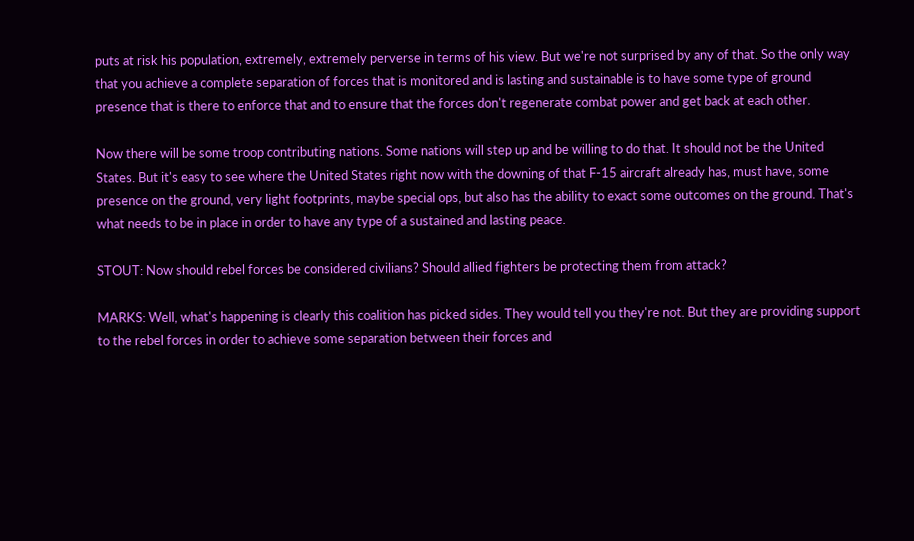puts at risk his population, extremely, extremely perverse in terms of his view. But we're not surprised by any of that. So the only way that you achieve a complete separation of forces that is monitored and is lasting and sustainable is to have some type of ground presence that is there to enforce that and to ensure that the forces don't regenerate combat power and get back at each other.

Now there will be some troop contributing nations. Some nations will step up and be willing to do that. It should not be the United States. But it's easy to see where the United States right now with the downing of that F-15 aircraft already has, must have, some presence on the ground, very light footprints, maybe special ops, but also has the ability to exact some outcomes on the ground. That's what needs to be in place in order to have any type of a sustained and lasting peace.

STOUT: Now should rebel forces be considered civilians? Should allied fighters be protecting them from attack?

MARKS: Well, what's happening is clearly this coalition has picked sides. They would tell you they're not. But they are providing support to the rebel forces in order to achieve some separation between their forces and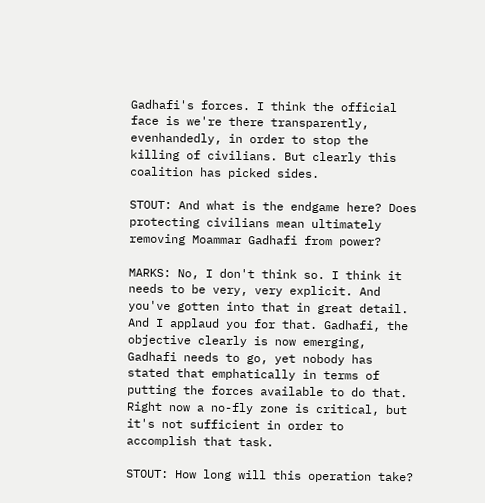Gadhafi's forces. I think the official face is we're there transparently, evenhandedly, in order to stop the killing of civilians. But clearly this coalition has picked sides.

STOUT: And what is the endgame here? Does protecting civilians mean ultimately removing Moammar Gadhafi from power?

MARKS: No, I don't think so. I think it needs to be very, very explicit. And you've gotten into that in great detail. And I applaud you for that. Gadhafi, the objective clearly is now emerging, Gadhafi needs to go, yet nobody has stated that emphatically in terms of putting the forces available to do that. Right now a no-fly zone is critical, but it's not sufficient in order to accomplish that task.

STOUT: How long will this operation take?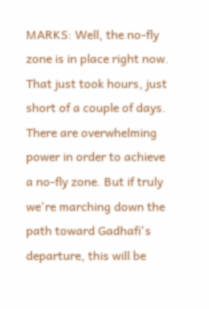MARKS: Well, the no-fly zone is in place right now. That just took hours, just short of a couple of days. There are overwhelming power in order to achieve a no-fly zone. But if truly we're marching down the path toward Gadhafi's departure, this will be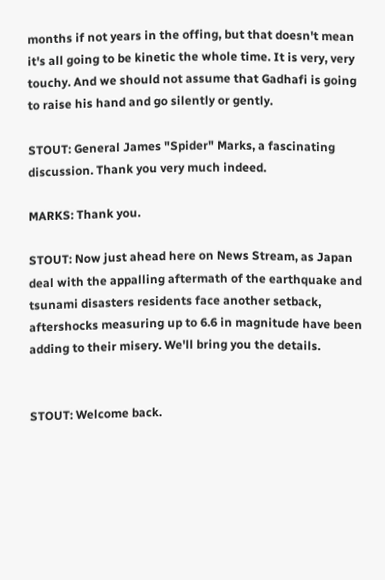months if not years in the offing, but that doesn't mean it's all going to be kinetic the whole time. It is very, very touchy. And we should not assume that Gadhafi is going to raise his hand and go silently or gently.

STOUT: General James "Spider" Marks, a fascinating discussion. Thank you very much indeed.

MARKS: Thank you.

STOUT: Now just ahead here on News Stream, as Japan deal with the appalling aftermath of the earthquake and tsunami disasters residents face another setback, aftershocks measuring up to 6.6 in magnitude have been adding to their misery. We'll bring you the details.


STOUT: Welcome back.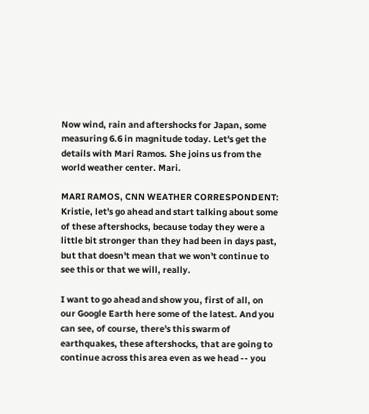Now wind, rain and aftershocks for Japan, some measuring 6.6 in magnitude today. Let's get the details with Mari Ramos. She joins us from the world weather center. Mari.

MARI RAMOS, CNN WEATHER CORRESPONDENT: Kristie, let's go ahead and start talking about some of these aftershocks, because today they were a little bit stronger than they had been in days past, but that doesn't mean that we won't continue to see this or that we will, really.

I want to go ahead and show you, first of all, on our Google Earth here some of the latest. And you can see, of course, there's this swarm of earthquakes, these aftershocks, that are going to continue across this area even as we head -- you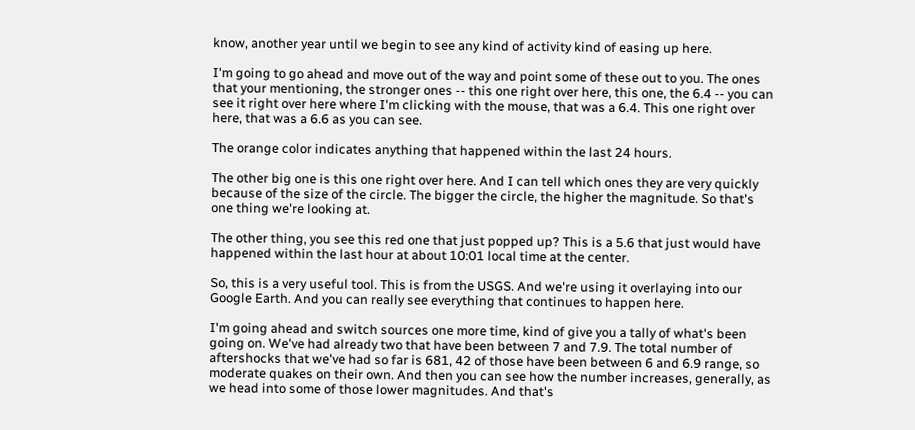know, another year until we begin to see any kind of activity kind of easing up here.

I'm going to go ahead and move out of the way and point some of these out to you. The ones that your mentioning, the stronger ones -- this one right over here, this one, the 6.4 -- you can see it right over here where I'm clicking with the mouse, that was a 6.4. This one right over here, that was a 6.6 as you can see.

The orange color indicates anything that happened within the last 24 hours.

The other big one is this one right over here. And I can tell which ones they are very quickly because of the size of the circle. The bigger the circle, the higher the magnitude. So that's one thing we're looking at.

The other thing, you see this red one that just popped up? This is a 5.6 that just would have happened within the last hour at about 10:01 local time at the center.

So, this is a very useful tool. This is from the USGS. And we're using it overlaying into our Google Earth. And you can really see everything that continues to happen here.

I'm going ahead and switch sources one more time, kind of give you a tally of what's been going on. We've had already two that have been between 7 and 7.9. The total number of aftershocks that we've had so far is 681, 42 of those have been between 6 and 6.9 range, so moderate quakes on their own. And then you can see how the number increases, generally, as we head into some of those lower magnitudes. And that's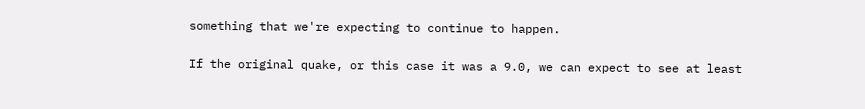something that we're expecting to continue to happen.

If the original quake, or this case it was a 9.0, we can expect to see at least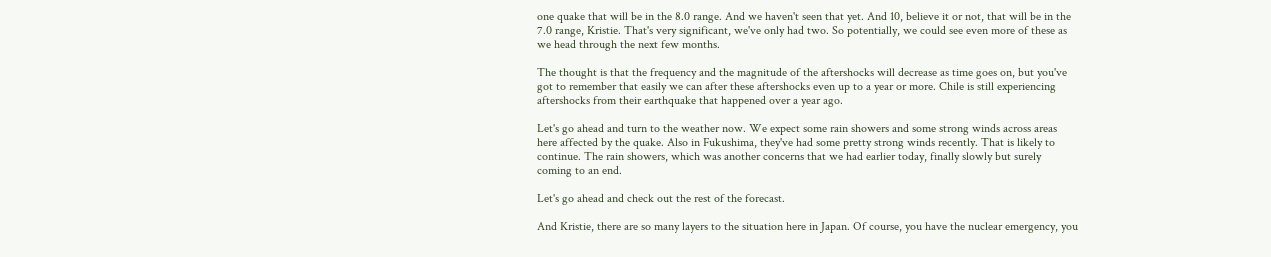one quake that will be in the 8.0 range. And we haven't seen that yet. And 10, believe it or not, that will be in the 7.0 range, Kristie. That's very significant, we've only had two. So potentially, we could see even more of these as we head through the next few months.

The thought is that the frequency and the magnitude of the aftershocks will decrease as time goes on, but you've got to remember that easily we can after these aftershocks even up to a year or more. Chile is still experiencing aftershocks from their earthquake that happened over a year ago.

Let's go ahead and turn to the weather now. We expect some rain showers and some strong winds across areas here affected by the quake. Also in Fukushima, they've had some pretty strong winds recently. That is likely to continue. The rain showers, which was another concerns that we had earlier today, finally slowly but surely coming to an end.

Let's go ahead and check out the rest of the forecast.

And Kristie, there are so many layers to the situation here in Japan. Of course, you have the nuclear emergency, you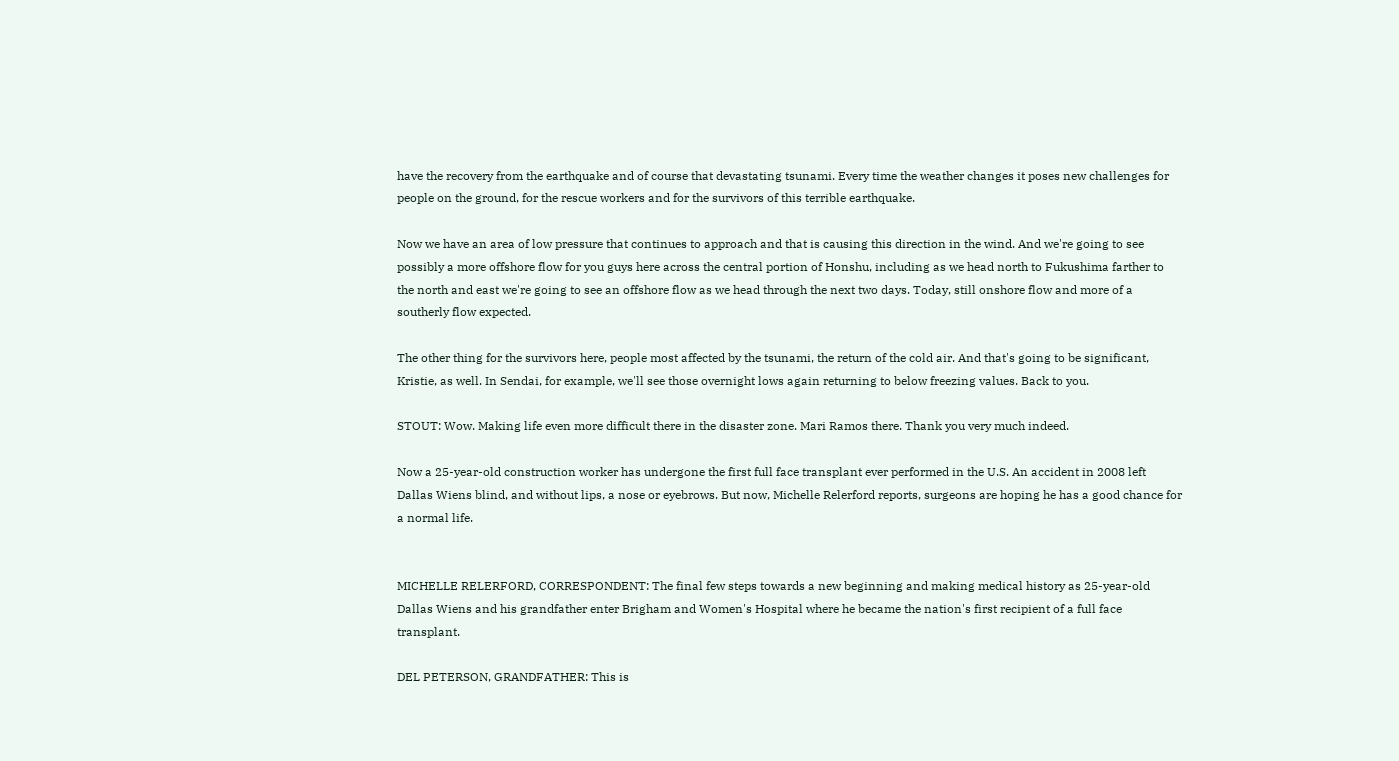have the recovery from the earthquake and of course that devastating tsunami. Every time the weather changes it poses new challenges for people on the ground, for the rescue workers and for the survivors of this terrible earthquake.

Now we have an area of low pressure that continues to approach and that is causing this direction in the wind. And we're going to see possibly a more offshore flow for you guys here across the central portion of Honshu, including as we head north to Fukushima farther to the north and east we're going to see an offshore flow as we head through the next two days. Today, still onshore flow and more of a southerly flow expected.

The other thing for the survivors here, people most affected by the tsunami, the return of the cold air. And that's going to be significant, Kristie, as well. In Sendai, for example, we'll see those overnight lows again returning to below freezing values. Back to you.

STOUT: Wow. Making life even more difficult there in the disaster zone. Mari Ramos there. Thank you very much indeed.

Now a 25-year-old construction worker has undergone the first full face transplant ever performed in the U.S. An accident in 2008 left Dallas Wiens blind, and without lips, a nose or eyebrows. But now, Michelle Relerford reports, surgeons are hoping he has a good chance for a normal life.


MICHELLE RELERFORD, CORRESPONDENT: The final few steps towards a new beginning and making medical history as 25-year-old Dallas Wiens and his grandfather enter Brigham and Women's Hospital where he became the nation's first recipient of a full face transplant.

DEL PETERSON, GRANDFATHER: This is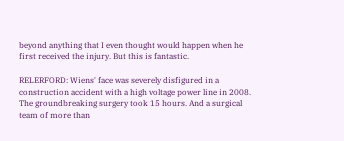beyond anything that I even thought would happen when he first received the injury. But this is fantastic.

RELERFORD: Wiens' face was severely disfigured in a construction accident with a high voltage power line in 2008. The groundbreaking surgery took 15 hours. And a surgical team of more than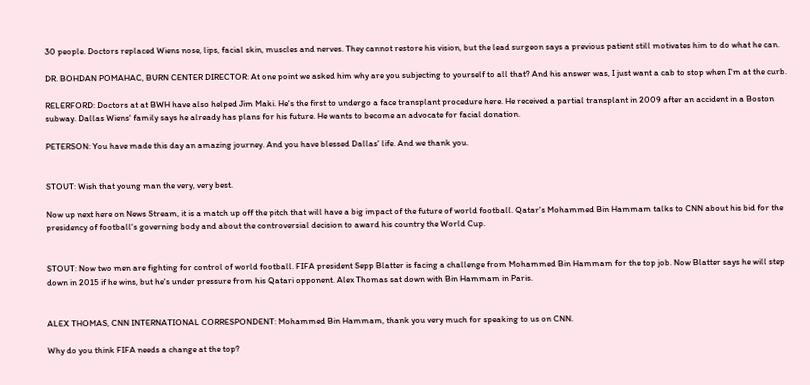30 people. Doctors replaced Wiens nose, lips, facial skin, muscles and nerves. They cannot restore his vision, but the lead surgeon says a previous patient still motivates him to do what he can.

DR. BOHDAN POMAHAC, BURN CENTER DIRECTOR: At one point we asked him why are you subjecting to yourself to all that? And his answer was, I just want a cab to stop when I'm at the curb.

RELERFORD: Doctors at at BWH have also helped Jim Maki. He's the first to undergo a face transplant procedure here. He received a partial transplant in 2009 after an accident in a Boston subway. Dallas Wiens' family says he already has plans for his future. He wants to become an advocate for facial donation.

PETERSON: You have made this day an amazing journey. And you have blessed Dallas' life. And we thank you.


STOUT: Wish that young man the very, very best.

Now up next here on News Stream, it is a match up off the pitch that will have a big impact of the future of world football. Qatar's Mohammed Bin Hammam talks to CNN about his bid for the presidency of football's governing body and about the controversial decision to award his country the World Cup.


STOUT: Now two men are fighting for control of world football. FIFA president Sepp Blatter is facing a challenge from Mohammed Bin Hammam for the top job. Now Blatter says he will step down in 2015 if he wins, but he's under pressure from his Qatari opponent. Alex Thomas sat down with Bin Hammam in Paris.


ALEX THOMAS, CNN INTERNATIONAL CORRESPONDENT: Mohammed Bin Hammam, thank you very much for speaking to us on CNN.

Why do you think FIFA needs a change at the top?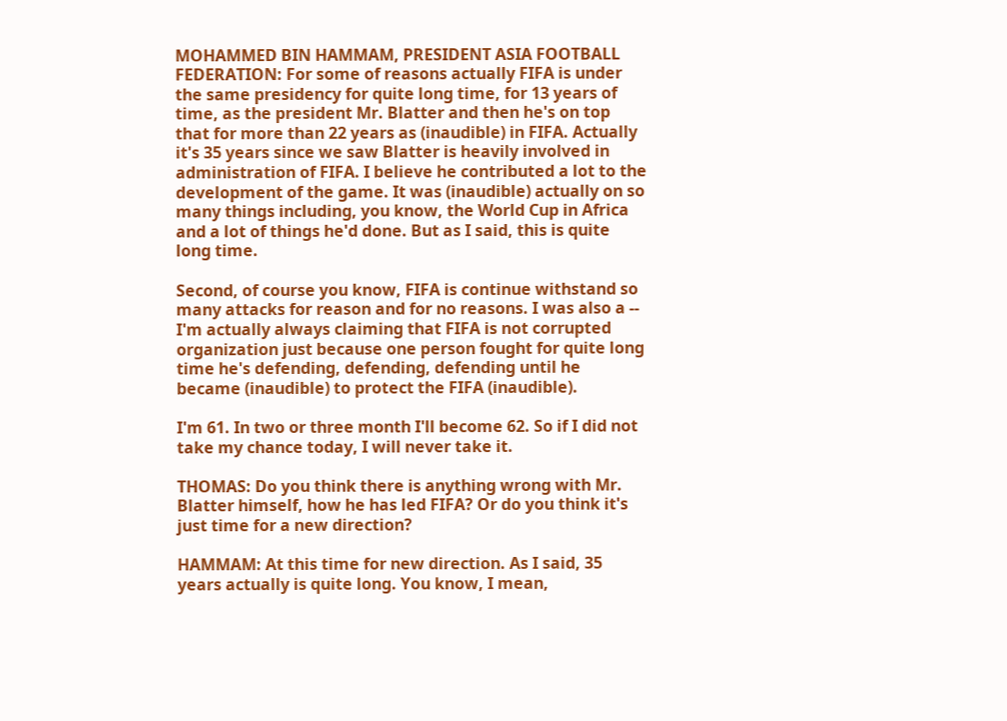MOHAMMED BIN HAMMAM, PRESIDENT ASIA FOOTBALL FEDERATION: For some of reasons actually FIFA is under the same presidency for quite long time, for 13 years of time, as the president Mr. Blatter and then he's on top that for more than 22 years as (inaudible) in FIFA. Actually it's 35 years since we saw Blatter is heavily involved in administration of FIFA. I believe he contributed a lot to the development of the game. It was (inaudible) actually on so many things including, you know, the World Cup in Africa and a lot of things he'd done. But as I said, this is quite long time.

Second, of course you know, FIFA is continue withstand so many attacks for reason and for no reasons. I was also a -- I'm actually always claiming that FIFA is not corrupted organization just because one person fought for quite long time he's defending, defending, defending until he became (inaudible) to protect the FIFA (inaudible).

I'm 61. In two or three month I'll become 62. So if I did not take my chance today, I will never take it.

THOMAS: Do you think there is anything wrong with Mr. Blatter himself, how he has led FIFA? Or do you think it's just time for a new direction?

HAMMAM: At this time for new direction. As I said, 35 years actually is quite long. You know, I mean,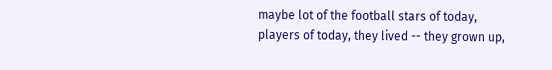maybe lot of the football stars of today, players of today, they lived -- they grown up,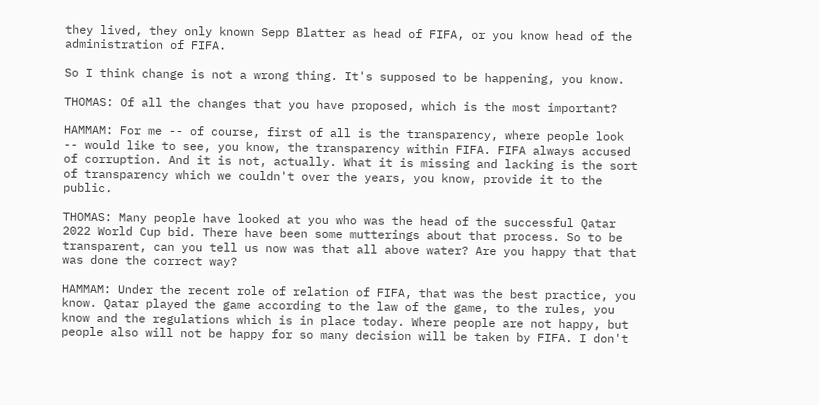they lived, they only known Sepp Blatter as head of FIFA, or you know head of the administration of FIFA.

So I think change is not a wrong thing. It's supposed to be happening, you know.

THOMAS: Of all the changes that you have proposed, which is the most important?

HAMMAM: For me -- of course, first of all is the transparency, where people look -- would like to see, you know, the transparency within FIFA. FIFA always accused of corruption. And it is not, actually. What it is missing and lacking is the sort of transparency which we couldn't over the years, you know, provide it to the public.

THOMAS: Many people have looked at you who was the head of the successful Qatar 2022 World Cup bid. There have been some mutterings about that process. So to be transparent, can you tell us now was that all above water? Are you happy that that was done the correct way?

HAMMAM: Under the recent role of relation of FIFA, that was the best practice, you know. Qatar played the game according to the law of the game, to the rules, you know and the regulations which is in place today. Where people are not happy, but people also will not be happy for so many decision will be taken by FIFA. I don't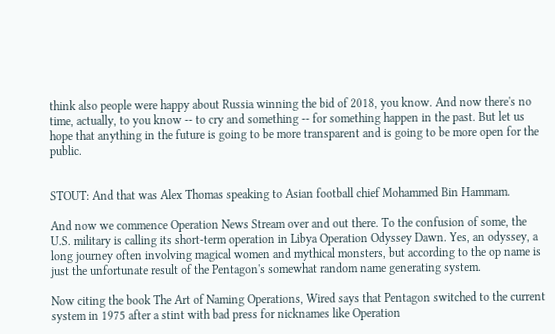think also people were happy about Russia winning the bid of 2018, you know. And now there's no time, actually, to you know -- to cry and something -- for something happen in the past. But let us hope that anything in the future is going to be more transparent and is going to be more open for the public.


STOUT: And that was Alex Thomas speaking to Asian football chief Mohammed Bin Hammam.

And now we commence Operation News Stream over and out there. To the confusion of some, the U.S. military is calling its short-term operation in Libya Operation Odyssey Dawn. Yes, an odyssey, a long journey often involving magical women and mythical monsters, but according to the op name is just the unfortunate result of the Pentagon's somewhat random name generating system.

Now citing the book The Art of Naming Operations, Wired says that Pentagon switched to the current system in 1975 after a stint with bad press for nicknames like Operation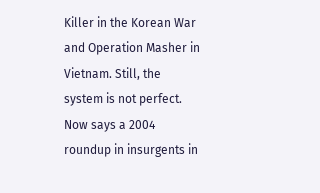Killer in the Korean War and Operation Masher in Vietnam. Still, the system is not perfect. Now says a 2004 roundup in insurgents in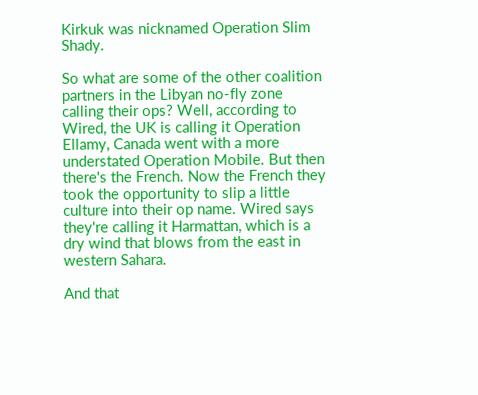Kirkuk was nicknamed Operation Slim Shady.

So what are some of the other coalition partners in the Libyan no-fly zone calling their ops? Well, according to Wired, the UK is calling it Operation Ellamy, Canada went with a more understated Operation Mobile. But then there's the French. Now the French they took the opportunity to slip a little culture into their op name. Wired says they're calling it Harmattan, which is a dry wind that blows from the east in western Sahara.

And that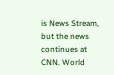is News Stream, but the news continues at CNN. World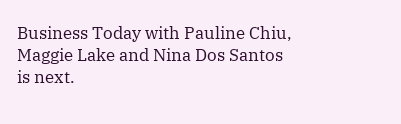Business Today with Pauline Chiu, Maggie Lake and Nina Dos Santos is next.